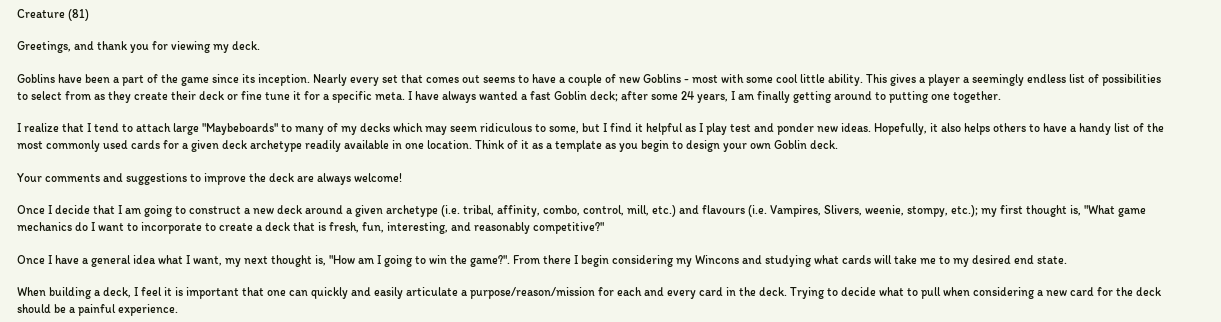Creature (81)

Greetings, and thank you for viewing my deck.

Goblins have been a part of the game since its inception. Nearly every set that comes out seems to have a couple of new Goblins - most with some cool little ability. This gives a player a seemingly endless list of possibilities to select from as they create their deck or fine tune it for a specific meta. I have always wanted a fast Goblin deck; after some 24 years, I am finally getting around to putting one together.

I realize that I tend to attach large "Maybeboards" to many of my decks which may seem ridiculous to some, but I find it helpful as I play test and ponder new ideas. Hopefully, it also helps others to have a handy list of the most commonly used cards for a given deck archetype readily available in one location. Think of it as a template as you begin to design your own Goblin deck.

Your comments and suggestions to improve the deck are always welcome!

Once I decide that I am going to construct a new deck around a given archetype (i.e. tribal, affinity, combo, control, mill, etc.) and flavours (i.e. Vampires, Slivers, weenie, stompy, etc.); my first thought is, "What game mechanics do I want to incorporate to create a deck that is fresh, fun, interesting, and reasonably competitive?"

Once I have a general idea what I want, my next thought is, "How am I going to win the game?". From there I begin considering my Wincons and studying what cards will take me to my desired end state.

When building a deck, I feel it is important that one can quickly and easily articulate a purpose/reason/mission for each and every card in the deck. Trying to decide what to pull when considering a new card for the deck should be a painful experience.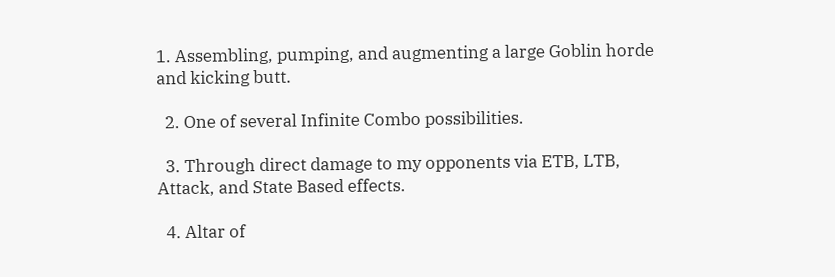1. Assembling, pumping, and augmenting a large Goblin horde and kicking butt.

  2. One of several Infinite Combo possibilities.

  3. Through direct damage to my opponents via ETB, LTB, Attack, and State Based effects.

  4. Altar of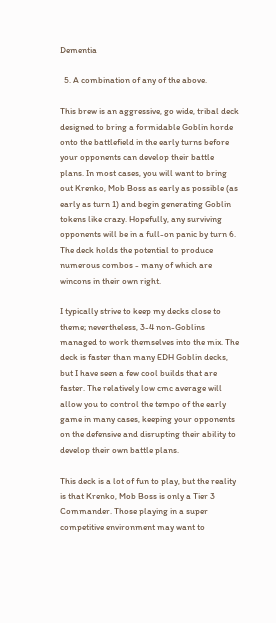Dementia

  5. A combination of any of the above.

This brew is an aggressive, go wide, tribal deck designed to bring a formidable Goblin horde onto the battlefield in the early turns before your opponents can develop their battle plans. In most cases, you will want to bring out Krenko, Mob Boss as early as possible (as early as turn 1) and begin generating Goblin tokens like crazy. Hopefully, any surviving opponents will be in a full-on panic by turn 6. The deck holds the potential to produce numerous combos - many of which are wincons in their own right.

I typically strive to keep my decks close to theme; nevertheless, 3-4 non-Goblins managed to work themselves into the mix. The deck is faster than many EDH Goblin decks, but I have seen a few cool builds that are faster. The relatively low cmc average will allow you to control the tempo of the early game in many cases, keeping your opponents on the defensive and disrupting their ability to develop their own battle plans.

This deck is a lot of fun to play, but the reality is that Krenko, Mob Boss is only a Tier 3 Commander. Those playing in a super competitive environment may want to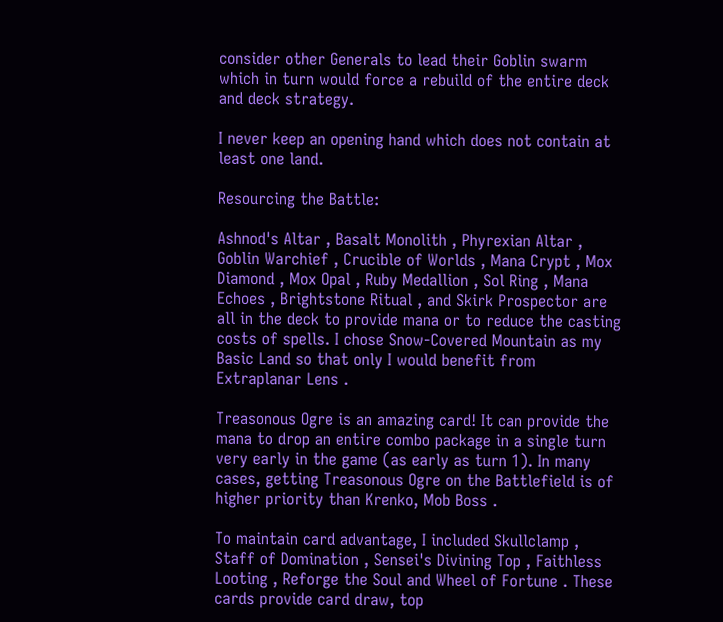consider other Generals to lead their Goblin swarm which in turn would force a rebuild of the entire deck and deck strategy.

I never keep an opening hand which does not contain at least one land.

Resourcing the Battle:

Ashnod's Altar , Basalt Monolith , Phyrexian Altar , Goblin Warchief , Crucible of Worlds , Mana Crypt , Mox Diamond , Mox Opal , Ruby Medallion , Sol Ring , Mana Echoes , Brightstone Ritual , and Skirk Prospector are all in the deck to provide mana or to reduce the casting costs of spells. I chose Snow-Covered Mountain as my Basic Land so that only I would benefit from Extraplanar Lens .

Treasonous Ogre is an amazing card! It can provide the mana to drop an entire combo package in a single turn very early in the game (as early as turn 1). In many cases, getting Treasonous Ogre on the Battlefield is of higher priority than Krenko, Mob Boss .

To maintain card advantage, I included Skullclamp , Staff of Domination , Sensei's Divining Top , Faithless Looting , Reforge the Soul and Wheel of Fortune . These cards provide card draw, top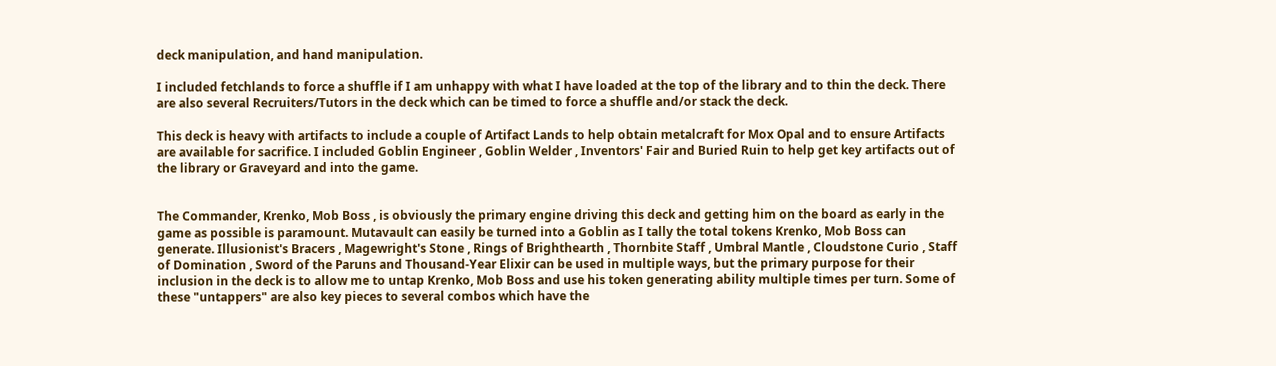deck manipulation, and hand manipulation.

I included fetchlands to force a shuffle if I am unhappy with what I have loaded at the top of the library and to thin the deck. There are also several Recruiters/Tutors in the deck which can be timed to force a shuffle and/or stack the deck.

This deck is heavy with artifacts to include a couple of Artifact Lands to help obtain metalcraft for Mox Opal and to ensure Artifacts are available for sacrifice. I included Goblin Engineer , Goblin Welder , Inventors' Fair and Buried Ruin to help get key artifacts out of the library or Graveyard and into the game.


The Commander, Krenko, Mob Boss , is obviously the primary engine driving this deck and getting him on the board as early in the game as possible is paramount. Mutavault can easily be turned into a Goblin as I tally the total tokens Krenko, Mob Boss can generate. Illusionist's Bracers , Magewright's Stone , Rings of Brighthearth , Thornbite Staff , Umbral Mantle , Cloudstone Curio , Staff of Domination , Sword of the Paruns and Thousand-Year Elixir can be used in multiple ways, but the primary purpose for their inclusion in the deck is to allow me to untap Krenko, Mob Boss and use his token generating ability multiple times per turn. Some of these "untappers" are also key pieces to several combos which have the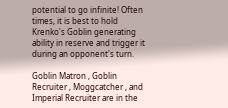potential to go infinite! Often times, it is best to hold Krenko's Goblin generating ability in reserve and trigger it during an opponent's turn.

Goblin Matron , Goblin Recruiter , Moggcatcher , and Imperial Recruiter are in the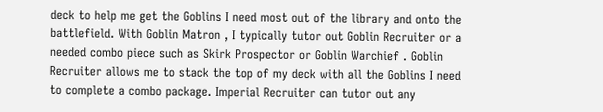deck to help me get the Goblins I need most out of the library and onto the battlefield. With Goblin Matron , I typically tutor out Goblin Recruiter or a needed combo piece such as Skirk Prospector or Goblin Warchief . Goblin Recruiter allows me to stack the top of my deck with all the Goblins I need to complete a combo package. Imperial Recruiter can tutor out any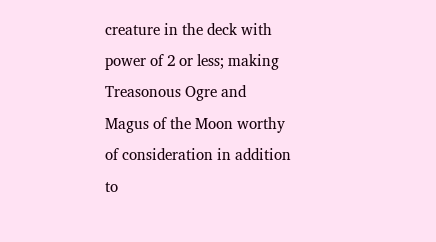creature in the deck with power of 2 or less; making Treasonous Ogre and Magus of the Moon worthy of consideration in addition to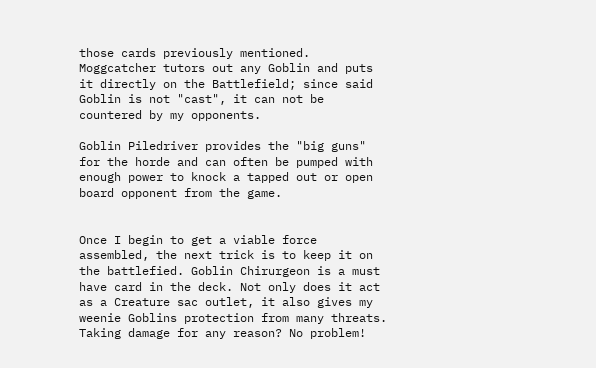those cards previously mentioned. Moggcatcher tutors out any Goblin and puts it directly on the Battlefield; since said Goblin is not "cast", it can not be countered by my opponents.

Goblin Piledriver provides the "big guns" for the horde and can often be pumped with enough power to knock a tapped out or open board opponent from the game.


Once I begin to get a viable force assembled, the next trick is to keep it on the battlefied. Goblin Chirurgeon is a must have card in the deck. Not only does it act as a Creature sac outlet, it also gives my weenie Goblins protection from many threats. Taking damage for any reason? No problem!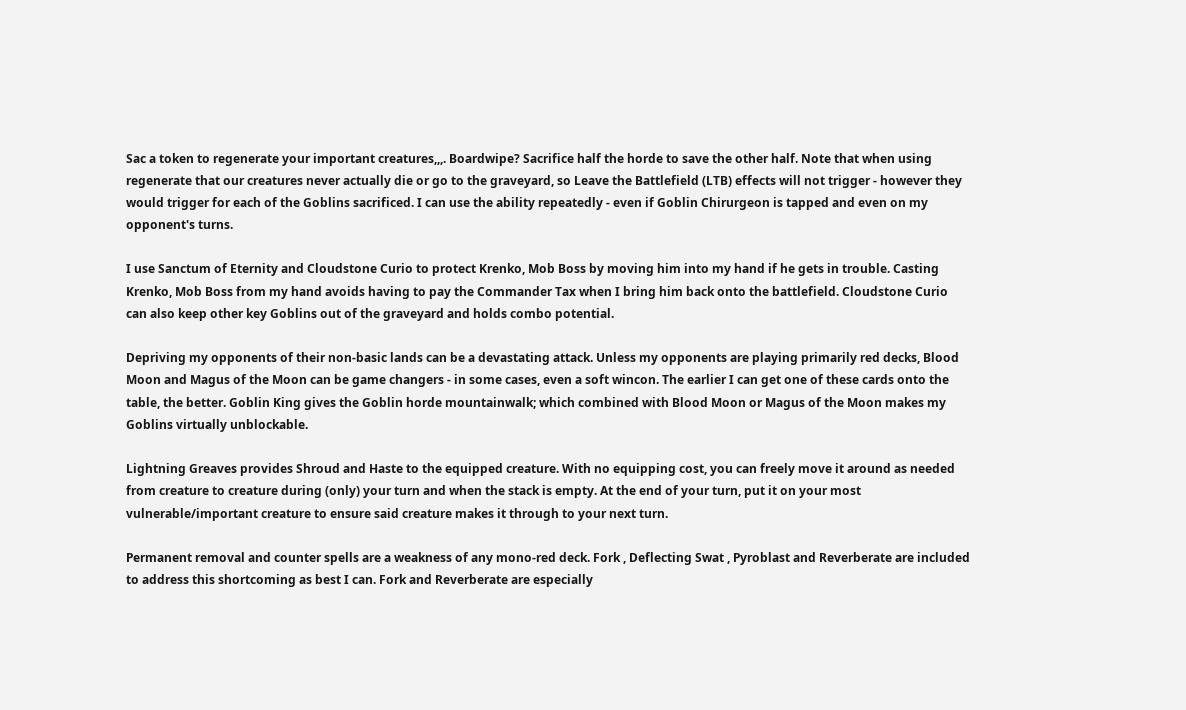Sac a token to regenerate your important creatures,,,. Boardwipe? Sacrifice half the horde to save the other half. Note that when using regenerate that our creatures never actually die or go to the graveyard, so Leave the Battlefield (LTB) effects will not trigger - however they would trigger for each of the Goblins sacrificed. I can use the ability repeatedly - even if Goblin Chirurgeon is tapped and even on my opponent's turns.

I use Sanctum of Eternity and Cloudstone Curio to protect Krenko, Mob Boss by moving him into my hand if he gets in trouble. Casting Krenko, Mob Boss from my hand avoids having to pay the Commander Tax when I bring him back onto the battlefield. Cloudstone Curio can also keep other key Goblins out of the graveyard and holds combo potential.

Depriving my opponents of their non-basic lands can be a devastating attack. Unless my opponents are playing primarily red decks, Blood Moon and Magus of the Moon can be game changers - in some cases, even a soft wincon. The earlier I can get one of these cards onto the table, the better. Goblin King gives the Goblin horde mountainwalk; which combined with Blood Moon or Magus of the Moon makes my Goblins virtually unblockable.

Lightning Greaves provides Shroud and Haste to the equipped creature. With no equipping cost, you can freely move it around as needed from creature to creature during (only) your turn and when the stack is empty. At the end of your turn, put it on your most vulnerable/important creature to ensure said creature makes it through to your next turn.

Permanent removal and counter spells are a weakness of any mono-red deck. Fork , Deflecting Swat , Pyroblast and Reverberate are included to address this shortcoming as best I can. Fork and Reverberate are especially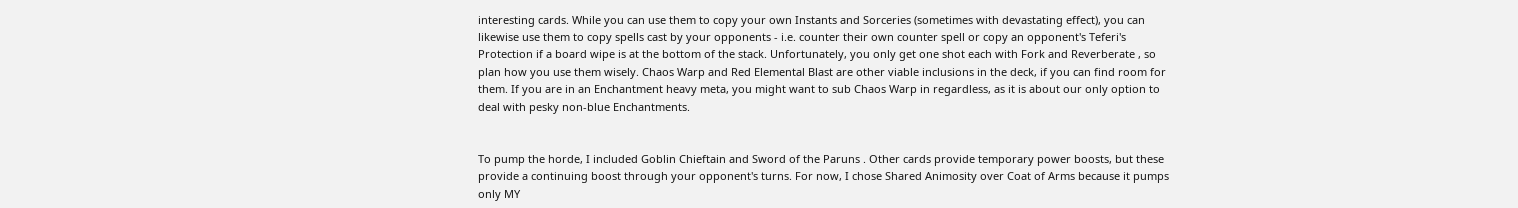interesting cards. While you can use them to copy your own Instants and Sorceries (sometimes with devastating effect), you can likewise use them to copy spells cast by your opponents - i.e. counter their own counter spell or copy an opponent's Teferi's Protection if a board wipe is at the bottom of the stack. Unfortunately, you only get one shot each with Fork and Reverberate , so plan how you use them wisely. Chaos Warp and Red Elemental Blast are other viable inclusions in the deck, if you can find room for them. If you are in an Enchantment heavy meta, you might want to sub Chaos Warp in regardless, as it is about our only option to deal with pesky non-blue Enchantments.


To pump the horde, I included Goblin Chieftain and Sword of the Paruns . Other cards provide temporary power boosts, but these provide a continuing boost through your opponent's turns. For now, I chose Shared Animosity over Coat of Arms because it pumps only MY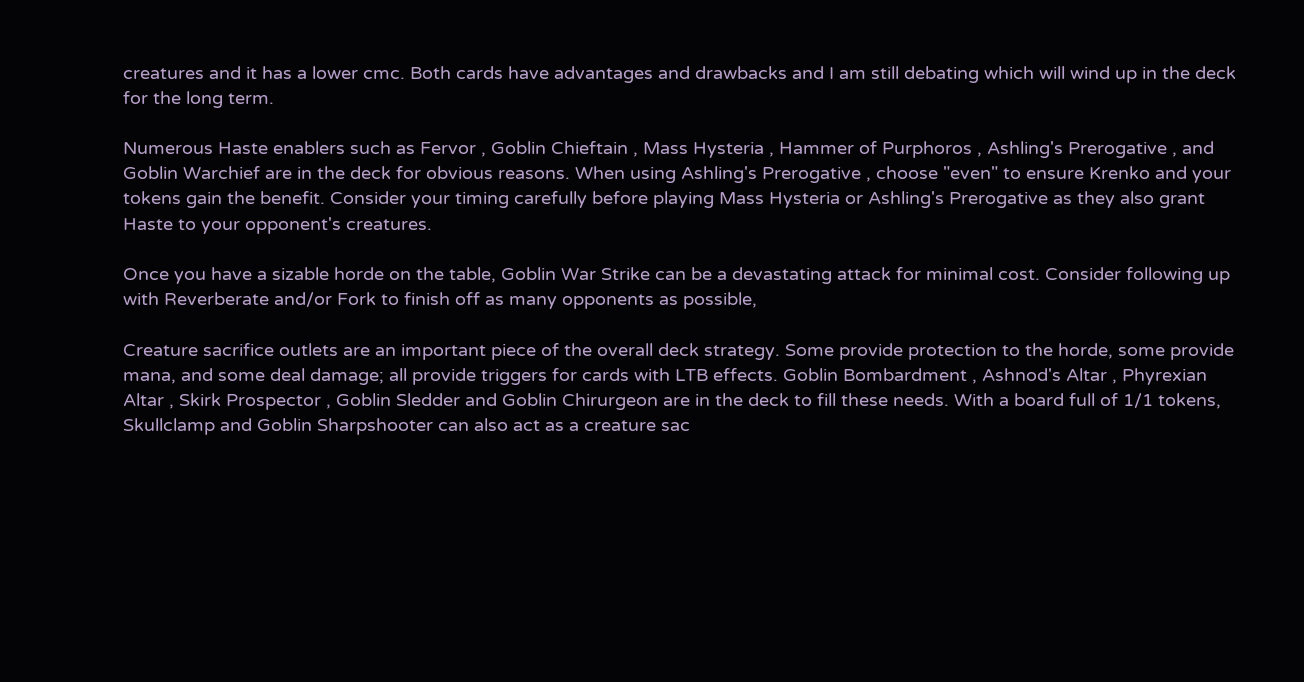creatures and it has a lower cmc. Both cards have advantages and drawbacks and I am still debating which will wind up in the deck for the long term.

Numerous Haste enablers such as Fervor , Goblin Chieftain , Mass Hysteria , Hammer of Purphoros , Ashling's Prerogative , and Goblin Warchief are in the deck for obvious reasons. When using Ashling's Prerogative , choose "even" to ensure Krenko and your tokens gain the benefit. Consider your timing carefully before playing Mass Hysteria or Ashling's Prerogative as they also grant Haste to your opponent's creatures.

Once you have a sizable horde on the table, Goblin War Strike can be a devastating attack for minimal cost. Consider following up with Reverberate and/or Fork to finish off as many opponents as possible,

Creature sacrifice outlets are an important piece of the overall deck strategy. Some provide protection to the horde, some provide mana, and some deal damage; all provide triggers for cards with LTB effects. Goblin Bombardment , Ashnod's Altar , Phyrexian Altar , Skirk Prospector , Goblin Sledder and Goblin Chirurgeon are in the deck to fill these needs. With a board full of 1/1 tokens, Skullclamp and Goblin Sharpshooter can also act as a creature sac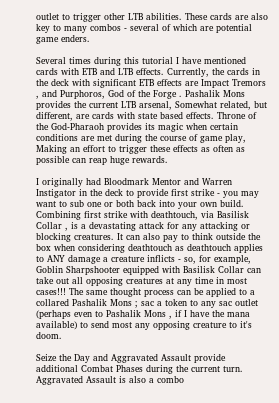outlet to trigger other LTB abilities. These cards are also key to many combos - several of which are potential game enders.

Several times during this tutorial I have mentioned cards with ETB and LTB effects. Currently, the cards in the deck with significant ETB effects are Impact Tremors , and Purphoros, God of the Forge . Pashalik Mons provides the current LTB arsenal, Somewhat related, but different, are cards with state based effects. Throne of the God-Pharaoh provides its magic when certain conditions are met during the course of game play, Making an effort to trigger these effects as often as possible can reap huge rewards.

I originally had Bloodmark Mentor and Warren Instigator in the deck to provide first strike - you may want to sub one or both back into your own build. Combining first strike with deathtouch, via Basilisk Collar , is a devastating attack for any attacking or blocking creatures. It can also pay to think outside the box when considering deathtouch as deathtouch applies to ANY damage a creature inflicts - so, for example, Goblin Sharpshooter equipped with Basilisk Collar can take out all opposing creatures at any time in most cases!!! The same thought process can be applied to a collared Pashalik Mons ; sac a token to any sac outlet (perhaps even to Pashalik Mons , if I have the mana available) to send most any opposing creature to it's doom.

Seize the Day and Aggravated Assault provide additional Combat Phases during the current turn. Aggravated Assault is also a combo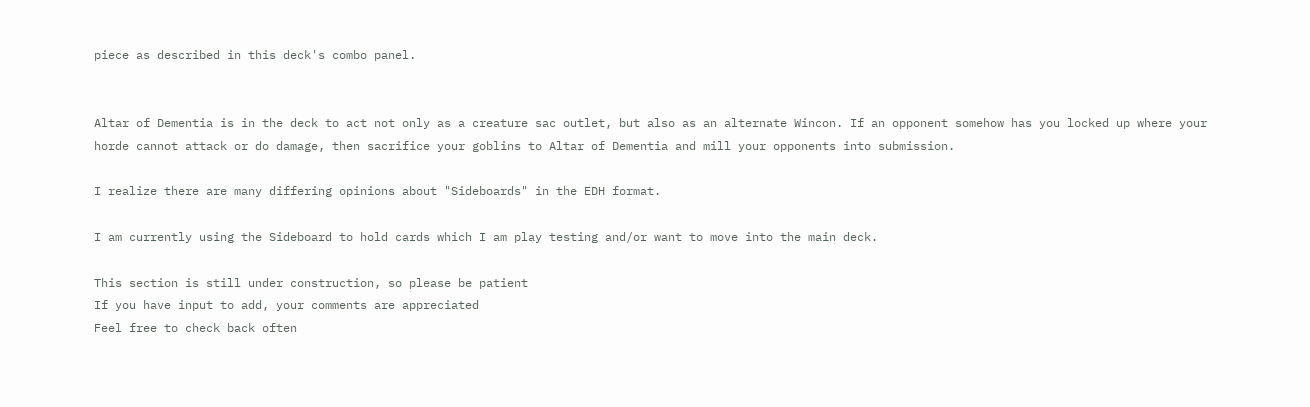piece as described in this deck's combo panel.


Altar of Dementia is in the deck to act not only as a creature sac outlet, but also as an alternate Wincon. If an opponent somehow has you locked up where your horde cannot attack or do damage, then sacrifice your goblins to Altar of Dementia and mill your opponents into submission.

I realize there are many differing opinions about "Sideboards" in the EDH format.

I am currently using the Sideboard to hold cards which I am play testing and/or want to move into the main deck.

This section is still under construction, so please be patient
If you have input to add, your comments are appreciated
Feel free to check back often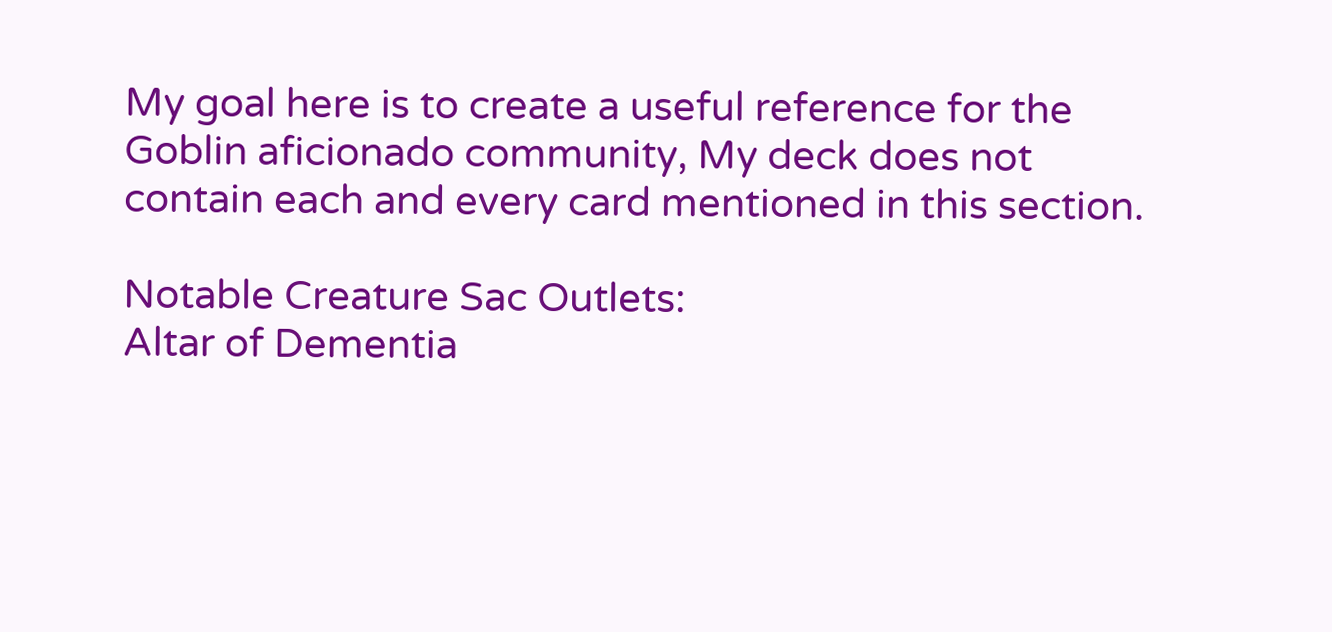My goal here is to create a useful reference for the Goblin aficionado community, My deck does not contain each and every card mentioned in this section.

Notable Creature Sac Outlets:
Altar of Dementia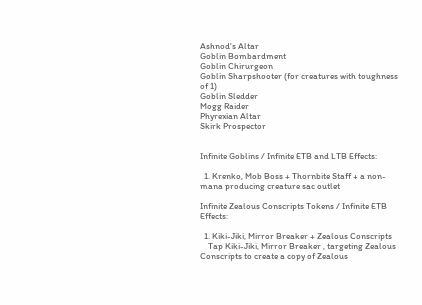Ashnod's Altar
Goblin Bombardment
Goblin Chirurgeon
Goblin Sharpshooter (for creatures with toughness of 1)
Goblin Sledder
Mogg Raider
Phyrexian Altar
Skirk Prospector


Infinite Goblins / Infinite ETB and LTB Effects:

  1. Krenko, Mob Boss + Thornbite Staff + a non-mana producing creature sac outlet

Infinite Zealous Conscripts Tokens / Infinite ETB Effects:

  1. Kiki-Jiki, Mirror Breaker + Zealous Conscripts
    Tap Kiki-Jiki, Mirror Breaker , targeting Zealous Conscripts to create a copy of Zealous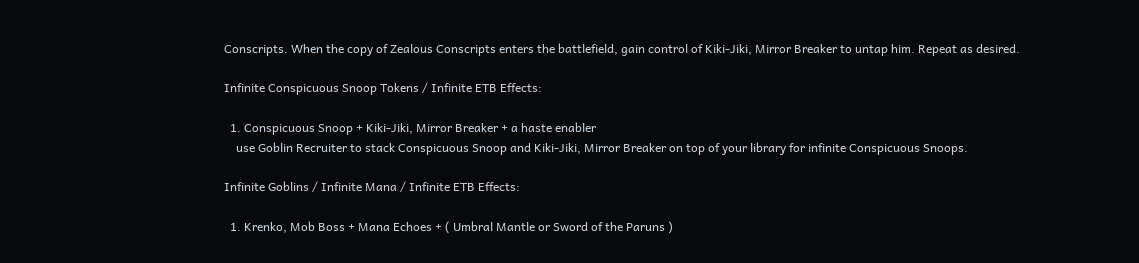Conscripts. When the copy of Zealous Conscripts enters the battlefield, gain control of Kiki-Jiki, Mirror Breaker to untap him. Repeat as desired.

Infinite Conspicuous Snoop Tokens / Infinite ETB Effects:

  1. Conspicuous Snoop + Kiki-Jiki, Mirror Breaker + a haste enabler
    use Goblin Recruiter to stack Conspicuous Snoop and Kiki-Jiki, Mirror Breaker on top of your library for infinite Conspicuous Snoops.

Infinite Goblins / Infinite Mana / Infinite ETB Effects:

  1. Krenko, Mob Boss + Mana Echoes + ( Umbral Mantle or Sword of the Paruns )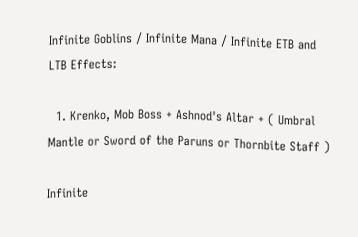Infinite Goblins / Infinite Mana / Infinite ETB and LTB Effects:

  1. Krenko, Mob Boss + Ashnod's Altar + ( Umbral Mantle or Sword of the Paruns or Thornbite Staff )

Infinite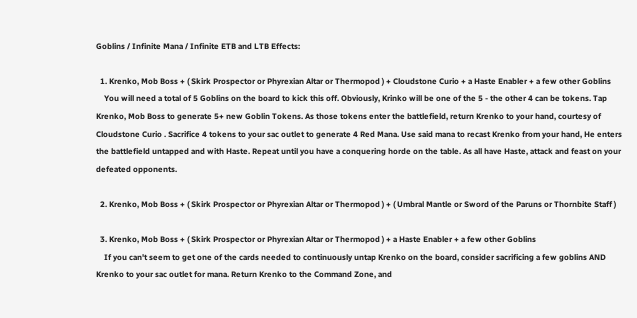Goblins / Infinite Mana / Infinite ETB and LTB Effects:

  1. Krenko, Mob Boss + ( Skirk Prospector or Phyrexian Altar or Thermopod ) + Cloudstone Curio + a Haste Enabler + a few other Goblins
    You will need a total of 5 Goblins on the board to kick this off. Obviously, Krinko will be one of the 5 - the other 4 can be tokens. Tap Krenko, Mob Boss to generate 5+ new Goblin Tokens. As those tokens enter the battlefield, return Krenko to your hand, courtesy of Cloudstone Curio . Sacrifice 4 tokens to your sac outlet to generate 4 Red Mana. Use said mana to recast Krenko from your hand, He enters the battlefield untapped and with Haste. Repeat until you have a conquering horde on the table. As all have Haste, attack and feast on your defeated opponents.

  2. Krenko, Mob Boss + ( Skirk Prospector or Phyrexian Altar or Thermopod ) + ( Umbral Mantle or Sword of the Paruns or Thornbite Staff )

  3. Krenko, Mob Boss + ( Skirk Prospector or Phyrexian Altar or Thermopod ) + a Haste Enabler + a few other Goblins
    If you can't seem to get one of the cards needed to continuously untap Krenko on the board, consider sacrificing a few goblins AND Krenko to your sac outlet for mana. Return Krenko to the Command Zone, and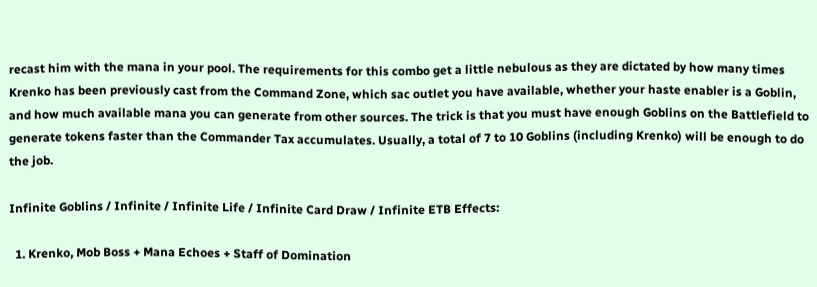recast him with the mana in your pool. The requirements for this combo get a little nebulous as they are dictated by how many times Krenko has been previously cast from the Command Zone, which sac outlet you have available, whether your haste enabler is a Goblin, and how much available mana you can generate from other sources. The trick is that you must have enough Goblins on the Battlefield to generate tokens faster than the Commander Tax accumulates. Usually, a total of 7 to 10 Goblins (including Krenko) will be enough to do the job.

Infinite Goblins / Infinite / Infinite Life / Infinite Card Draw / Infinite ETB Effects:

  1. Krenko, Mob Boss + Mana Echoes + Staff of Domination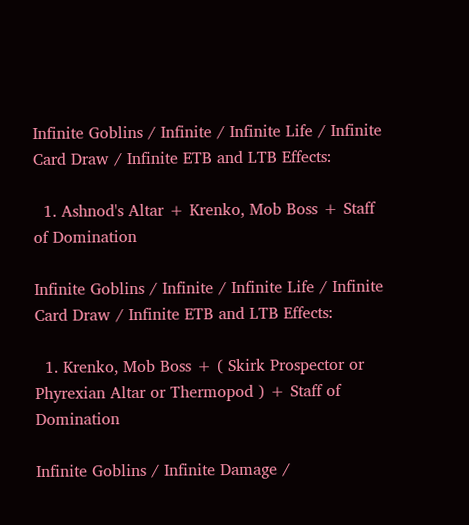Infinite Goblins / Infinite / Infinite Life / Infinite Card Draw / Infinite ETB and LTB Effects:

  1. Ashnod's Altar + Krenko, Mob Boss + Staff of Domination

Infinite Goblins / Infinite / Infinite Life / Infinite Card Draw / Infinite ETB and LTB Effects:

  1. Krenko, Mob Boss + ( Skirk Prospector or Phyrexian Altar or Thermopod ) + Staff of Domination

Infinite Goblins / Infinite Damage /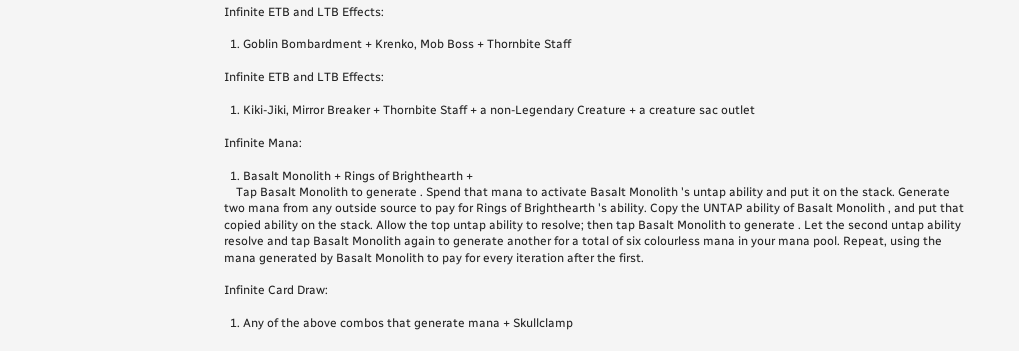Infinite ETB and LTB Effects:

  1. Goblin Bombardment + Krenko, Mob Boss + Thornbite Staff

Infinite ETB and LTB Effects:

  1. Kiki-Jiki, Mirror Breaker + Thornbite Staff + a non-Legendary Creature + a creature sac outlet

Infinite Mana:

  1. Basalt Monolith + Rings of Brighthearth +
    Tap Basalt Monolith to generate . Spend that mana to activate Basalt Monolith 's untap ability and put it on the stack. Generate two mana from any outside source to pay for Rings of Brighthearth 's ability. Copy the UNTAP ability of Basalt Monolith , and put that copied ability on the stack. Allow the top untap ability to resolve; then tap Basalt Monolith to generate . Let the second untap ability resolve and tap Basalt Monolith again to generate another for a total of six colourless mana in your mana pool. Repeat, using the mana generated by Basalt Monolith to pay for every iteration after the first.

Infinite Card Draw:

  1. Any of the above combos that generate mana + Skullclamp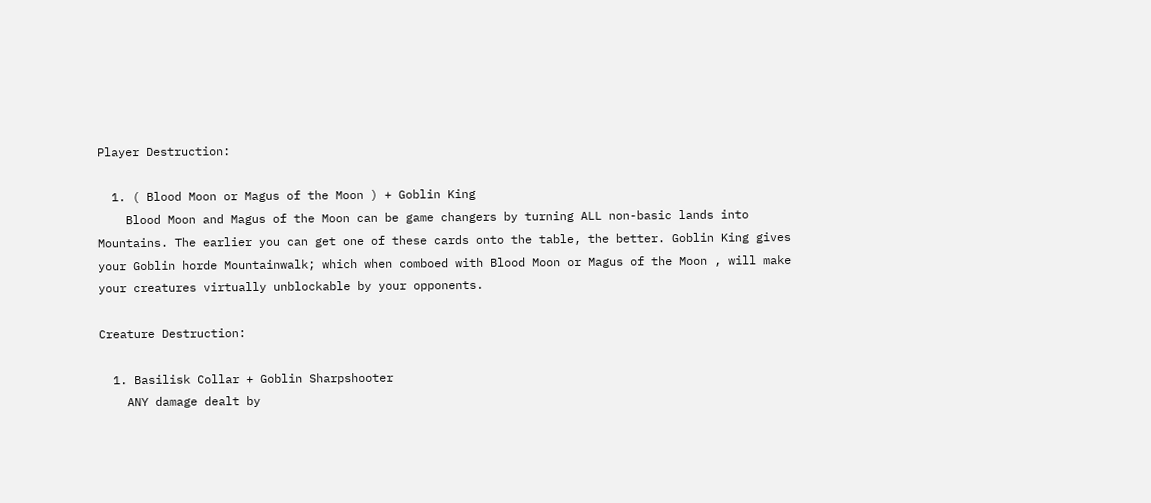Player Destruction:

  1. ( Blood Moon or Magus of the Moon ) + Goblin King
    Blood Moon and Magus of the Moon can be game changers by turning ALL non-basic lands into Mountains. The earlier you can get one of these cards onto the table, the better. Goblin King gives your Goblin horde Mountainwalk; which when comboed with Blood Moon or Magus of the Moon , will make your creatures virtually unblockable by your opponents.

Creature Destruction:

  1. Basilisk Collar + Goblin Sharpshooter
    ANY damage dealt by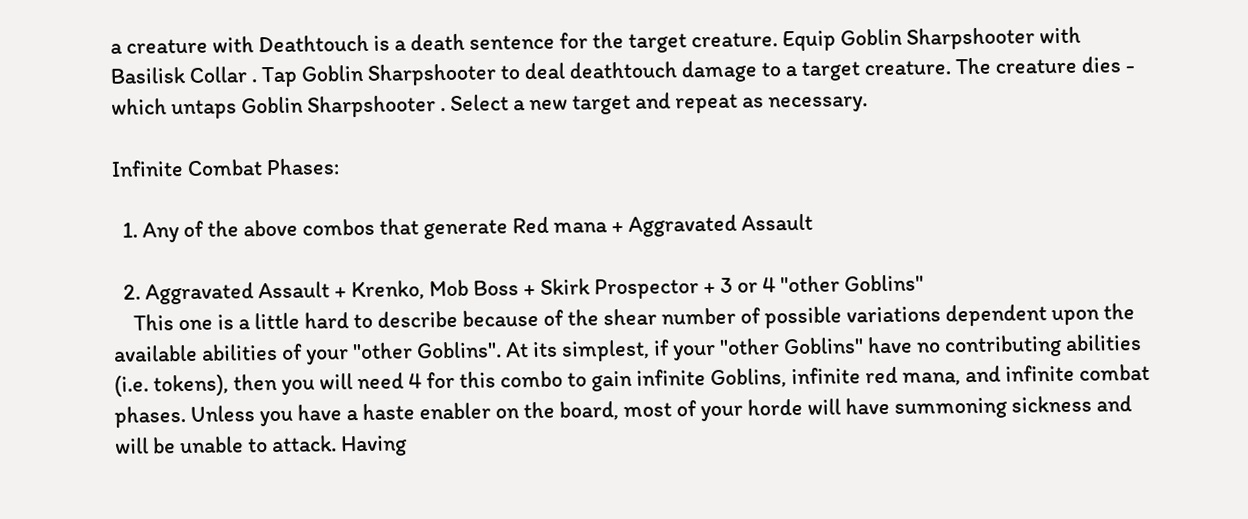a creature with Deathtouch is a death sentence for the target creature. Equip Goblin Sharpshooter with Basilisk Collar . Tap Goblin Sharpshooter to deal deathtouch damage to a target creature. The creature dies - which untaps Goblin Sharpshooter . Select a new target and repeat as necessary.

Infinite Combat Phases:

  1. Any of the above combos that generate Red mana + Aggravated Assault

  2. Aggravated Assault + Krenko, Mob Boss + Skirk Prospector + 3 or 4 "other Goblins"
    This one is a little hard to describe because of the shear number of possible variations dependent upon the available abilities of your "other Goblins". At its simplest, if your "other Goblins" have no contributing abilities (i.e. tokens), then you will need 4 for this combo to gain infinite Goblins, infinite red mana, and infinite combat phases. Unless you have a haste enabler on the board, most of your horde will have summoning sickness and will be unable to attack. Having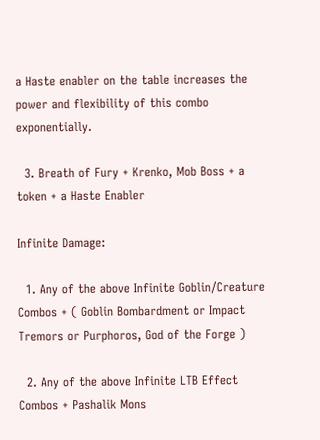a Haste enabler on the table increases the power and flexibility of this combo exponentially.

  3. Breath of Fury + Krenko, Mob Boss + a token + a Haste Enabler

Infinite Damage:

  1. Any of the above Infinite Goblin/Creature Combos + ( Goblin Bombardment or Impact Tremors or Purphoros, God of the Forge )

  2. Any of the above Infinite LTB Effect Combos + Pashalik Mons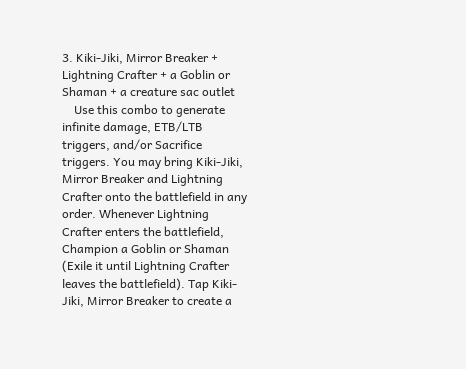3. Kiki-Jiki, Mirror Breaker + Lightning Crafter + a Goblin or Shaman + a creature sac outlet
    Use this combo to generate infinite damage, ETB/LTB triggers, and/or Sacrifice triggers. You may bring Kiki-Jiki, Mirror Breaker and Lightning Crafter onto the battlefield in any order. Whenever Lightning Crafter enters the battlefield, Champion a Goblin or Shaman (Exile it until Lightning Crafter leaves the battlefield). Tap Kiki-Jiki, Mirror Breaker to create a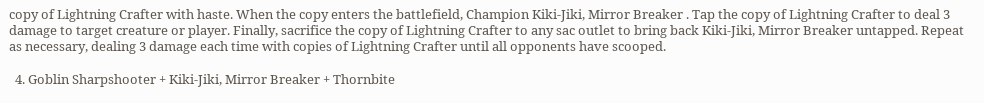copy of Lightning Crafter with haste. When the copy enters the battlefield, Champion Kiki-Jiki, Mirror Breaker . Tap the copy of Lightning Crafter to deal 3 damage to target creature or player. Finally, sacrifice the copy of Lightning Crafter to any sac outlet to bring back Kiki-Jiki, Mirror Breaker untapped. Repeat as necessary, dealing 3 damage each time with copies of Lightning Crafter until all opponents have scooped.

  4. Goblin Sharpshooter + Kiki-Jiki, Mirror Breaker + Thornbite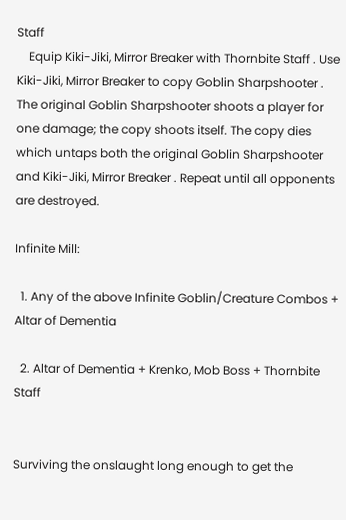Staff
    Equip Kiki-Jiki, Mirror Breaker with Thornbite Staff . Use Kiki-Jiki, Mirror Breaker to copy Goblin Sharpshooter . The original Goblin Sharpshooter shoots a player for one damage; the copy shoots itself. The copy dies which untaps both the original Goblin Sharpshooter and Kiki-Jiki, Mirror Breaker . Repeat until all opponents are destroyed.

Infinite Mill:

  1. Any of the above Infinite Goblin/Creature Combos + Altar of Dementia

  2. Altar of Dementia + Krenko, Mob Boss + Thornbite Staff


Surviving the onslaught long enough to get the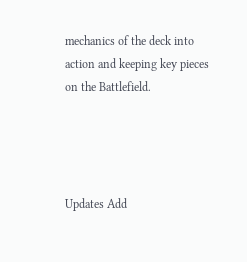mechanics of the deck into action and keeping key pieces on the Battlefield.




Updates Add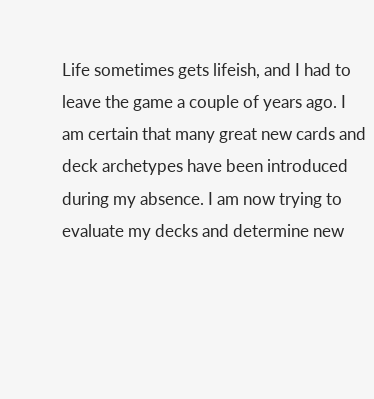Life sometimes gets lifeish, and I had to leave the game a couple of years ago. I am certain that many great new cards and deck archetypes have been introduced during my absence. I am now trying to evaluate my decks and determine new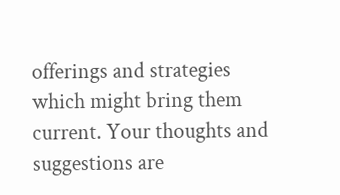offerings and strategies which might bring them current. Your thoughts and suggestions are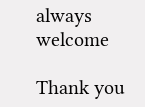always welcome

Thank you